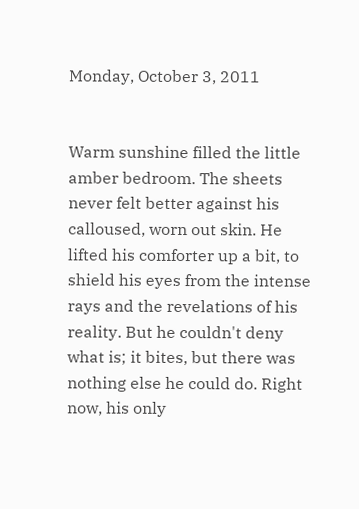Monday, October 3, 2011


Warm sunshine filled the little amber bedroom. The sheets never felt better against his calloused, worn out skin. He lifted his comforter up a bit, to shield his eyes from the intense rays and the revelations of his reality. But he couldn't deny what is; it bites, but there was nothing else he could do. Right now, his only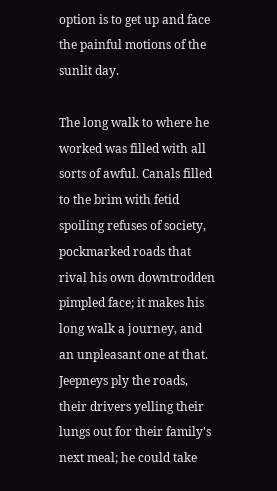option is to get up and face the painful motions of the sunlit day.

The long walk to where he worked was filled with all sorts of awful. Canals filled to the brim with fetid spoiling refuses of society, pockmarked roads that rival his own downtrodden pimpled face; it makes his long walk a journey, and an unpleasant one at that. Jeepneys ply the roads, their drivers yelling their lungs out for their family's next meal; he could take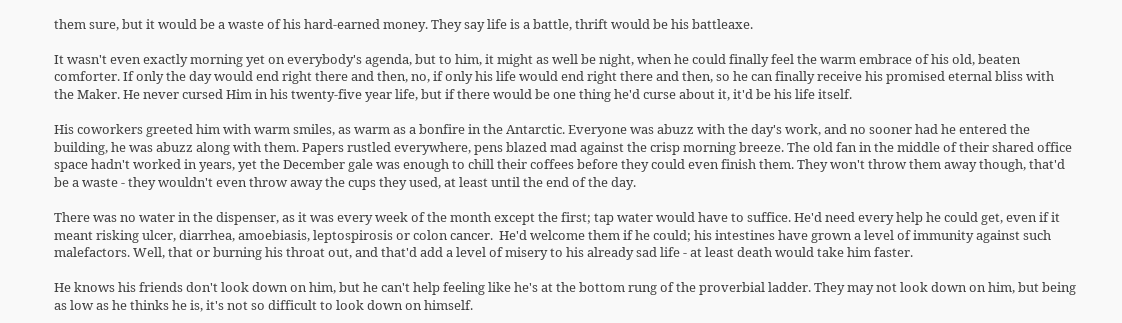them sure, but it would be a waste of his hard-earned money. They say life is a battle, thrift would be his battleaxe.

It wasn't even exactly morning yet on everybody's agenda, but to him, it might as well be night, when he could finally feel the warm embrace of his old, beaten comforter. If only the day would end right there and then, no, if only his life would end right there and then, so he can finally receive his promised eternal bliss with the Maker. He never cursed Him in his twenty-five year life, but if there would be one thing he'd curse about it, it'd be his life itself.

His coworkers greeted him with warm smiles, as warm as a bonfire in the Antarctic. Everyone was abuzz with the day's work, and no sooner had he entered the building, he was abuzz along with them. Papers rustled everywhere, pens blazed mad against the crisp morning breeze. The old fan in the middle of their shared office space hadn't worked in years, yet the December gale was enough to chill their coffees before they could even finish them. They won't throw them away though, that'd be a waste - they wouldn't even throw away the cups they used, at least until the end of the day.

There was no water in the dispenser, as it was every week of the month except the first; tap water would have to suffice. He'd need every help he could get, even if it meant risking ulcer, diarrhea, amoebiasis, leptospirosis or colon cancer.  He'd welcome them if he could; his intestines have grown a level of immunity against such malefactors. Well, that or burning his throat out, and that'd add a level of misery to his already sad life - at least death would take him faster.

He knows his friends don't look down on him, but he can't help feeling like he's at the bottom rung of the proverbial ladder. They may not look down on him, but being as low as he thinks he is, it's not so difficult to look down on himself.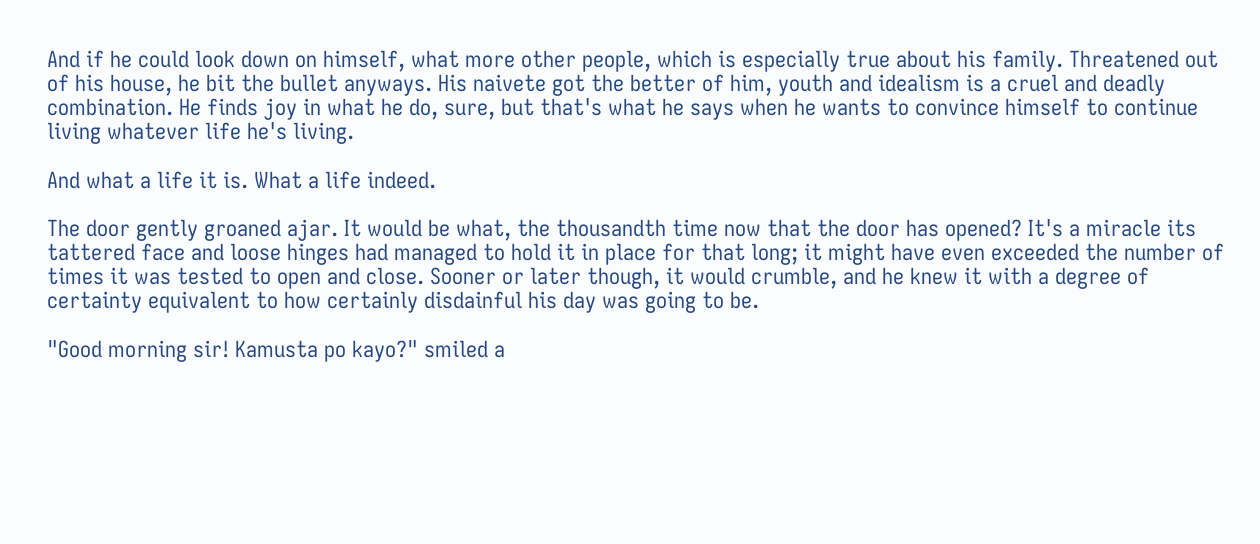And if he could look down on himself, what more other people, which is especially true about his family. Threatened out of his house, he bit the bullet anyways. His naivete got the better of him, youth and idealism is a cruel and deadly combination. He finds joy in what he do, sure, but that's what he says when he wants to convince himself to continue living whatever life he's living.

And what a life it is. What a life indeed.

The door gently groaned ajar. It would be what, the thousandth time now that the door has opened? It's a miracle its tattered face and loose hinges had managed to hold it in place for that long; it might have even exceeded the number of times it was tested to open and close. Sooner or later though, it would crumble, and he knew it with a degree of certainty equivalent to how certainly disdainful his day was going to be.

"Good morning sir! Kamusta po kayo?" smiled a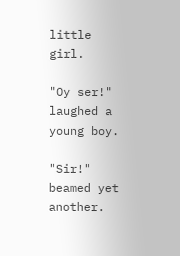little girl.

"Oy ser!" laughed a young boy.

"Sir!" beamed yet another.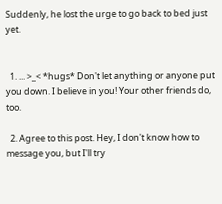Suddenly, he lost the urge to go back to bed just yet.


  1. ... >_< *hugs* Don't let anything or anyone put you down. I believe in you! Your other friends do, too.

  2. Agree to this post. Hey, I don't know how to message you, but I'll try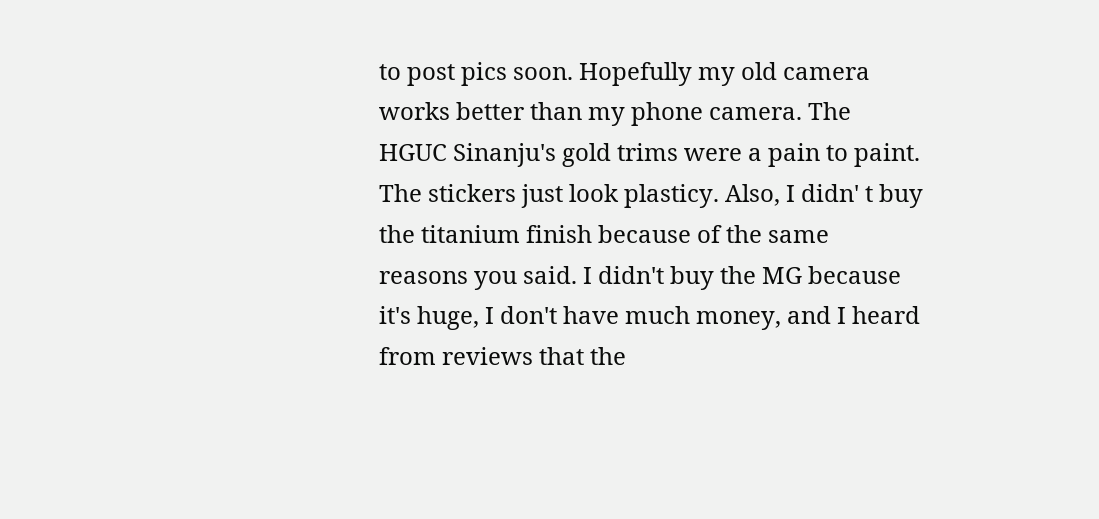to post pics soon. Hopefully my old camera works better than my phone camera. The HGUC Sinanju's gold trims were a pain to paint. The stickers just look plasticy. Also, I didn' t buy the titanium finish because of the same reasons you said. I didn't buy the MG because it's huge, I don't have much money, and I heard from reviews that the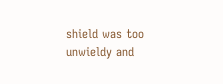shield was too unwieldy and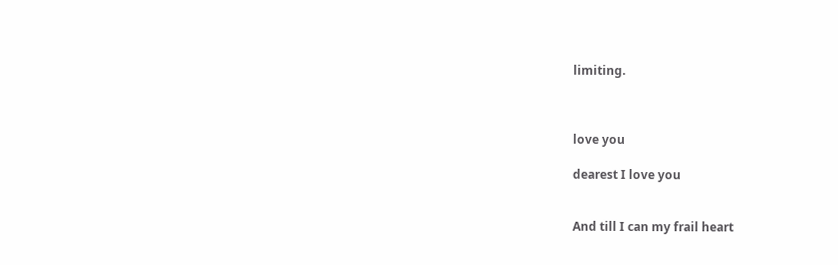limiting.



love you

dearest I love you


And till I can my frail heart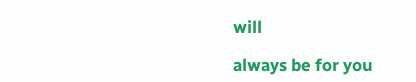will

always be for you